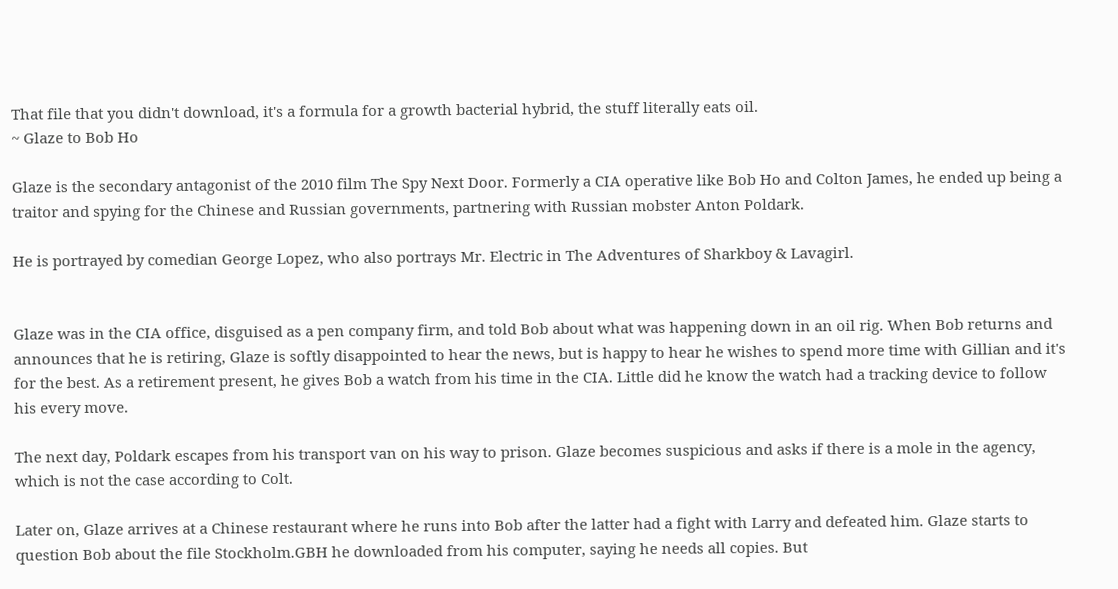That file that you didn't download, it's a formula for a growth bacterial hybrid, the stuff literally eats oil.
~ Glaze to Bob Ho

Glaze is the secondary antagonist of the 2010 film The Spy Next Door. Formerly a CIA operative like Bob Ho and Colton James, he ended up being a traitor and spying for the Chinese and Russian governments, partnering with Russian mobster Anton Poldark.

He is portrayed by comedian George Lopez, who also portrays Mr. Electric in The Adventures of Sharkboy & Lavagirl.


Glaze was in the CIA office, disguised as a pen company firm, and told Bob about what was happening down in an oil rig. When Bob returns and announces that he is retiring, Glaze is softly disappointed to hear the news, but is happy to hear he wishes to spend more time with Gillian and it's for the best. As a retirement present, he gives Bob a watch from his time in the CIA. Little did he know the watch had a tracking device to follow his every move.

The next day, Poldark escapes from his transport van on his way to prison. Glaze becomes suspicious and asks if there is a mole in the agency, which is not the case according to Colt.

Later on, Glaze arrives at a Chinese restaurant where he runs into Bob after the latter had a fight with Larry and defeated him. Glaze starts to question Bob about the file Stockholm.GBH he downloaded from his computer, saying he needs all copies. But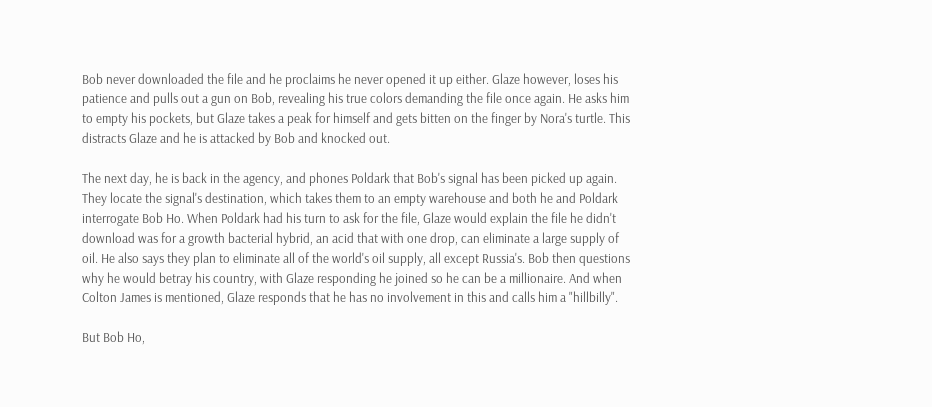Bob never downloaded the file and he proclaims he never opened it up either. Glaze however, loses his patience and pulls out a gun on Bob, revealing his true colors demanding the file once again. He asks him to empty his pockets, but Glaze takes a peak for himself and gets bitten on the finger by Nora's turtle. This distracts Glaze and he is attacked by Bob and knocked out.

The next day, he is back in the agency, and phones Poldark that Bob's signal has been picked up again. They locate the signal's destination, which takes them to an empty warehouse and both he and Poldark interrogate Bob Ho. When Poldark had his turn to ask for the file, Glaze would explain the file he didn't download was for a growth bacterial hybrid, an acid that with one drop, can eliminate a large supply of oil. He also says they plan to eliminate all of the world's oil supply, all except Russia's. Bob then questions why he would betray his country, with Glaze responding he joined so he can be a millionaire. And when Colton James is mentioned, Glaze responds that he has no involvement in this and calls him a "hillbilly".

But Bob Ho,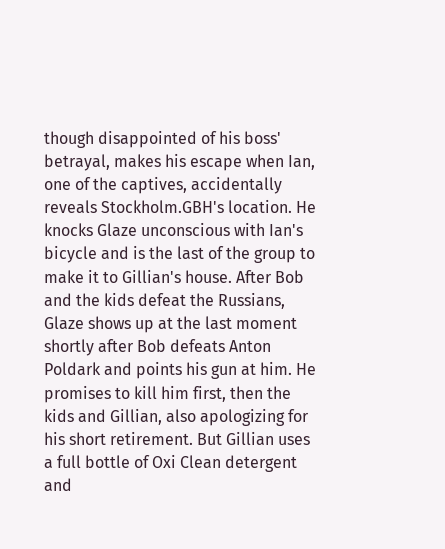though disappointed of his boss' betrayal, makes his escape when Ian, one of the captives, accidentally reveals Stockholm.GBH's location. He knocks Glaze unconscious with Ian's bicycle and is the last of the group to make it to Gillian's house. After Bob and the kids defeat the Russians, Glaze shows up at the last moment shortly after Bob defeats Anton Poldark and points his gun at him. He promises to kill him first, then the kids and Gillian, also apologizing for his short retirement. But Gillian uses a full bottle of Oxi Clean detergent and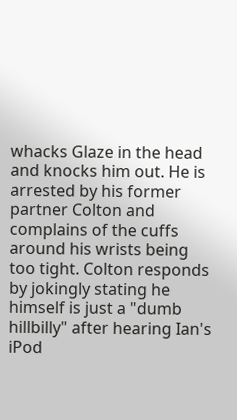whacks Glaze in the head and knocks him out. He is arrested by his former partner Colton and complains of the cuffs around his wrists being too tight. Colton responds by jokingly stating he himself is just a "dumb hillbilly" after hearing Ian's iPod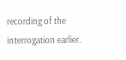recording of the interrogation earlier.